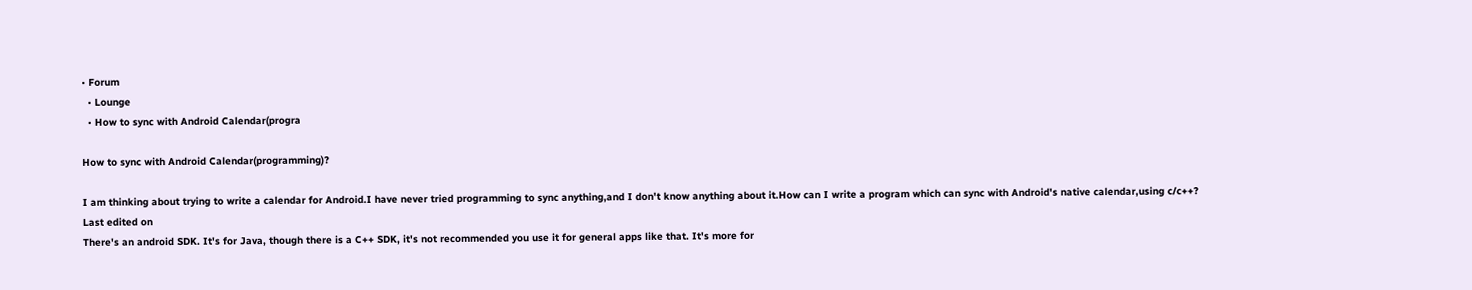• Forum
  • Lounge
  • How to sync with Android Calendar(progra

How to sync with Android Calendar(programming)?

I am thinking about trying to write a calendar for Android.I have never tried programming to sync anything,and I don't know anything about it.How can I write a program which can sync with Android's native calendar,using c/c++?
Last edited on
There's an android SDK. It's for Java, though there is a C++ SDK, it's not recommended you use it for general apps like that. It's more for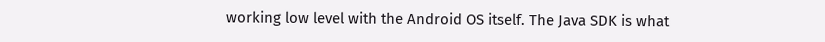working low level with the Android OS itself. The Java SDK is what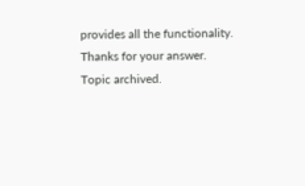provides all the functionality.
Thanks for your answer.
Topic archived.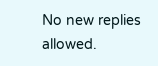No new replies allowed.